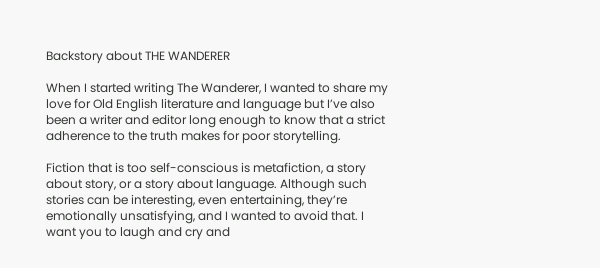Backstory about THE WANDERER

When I started writing The Wanderer, I wanted to share my love for Old English literature and language but I’ve also been a writer and editor long enough to know that a strict adherence to the truth makes for poor storytelling.

Fiction that is too self-conscious is metafiction, a story about story, or a story about language. Although such stories can be interesting, even entertaining, they’re emotionally unsatisfying, and I wanted to avoid that. I want you to laugh and cry and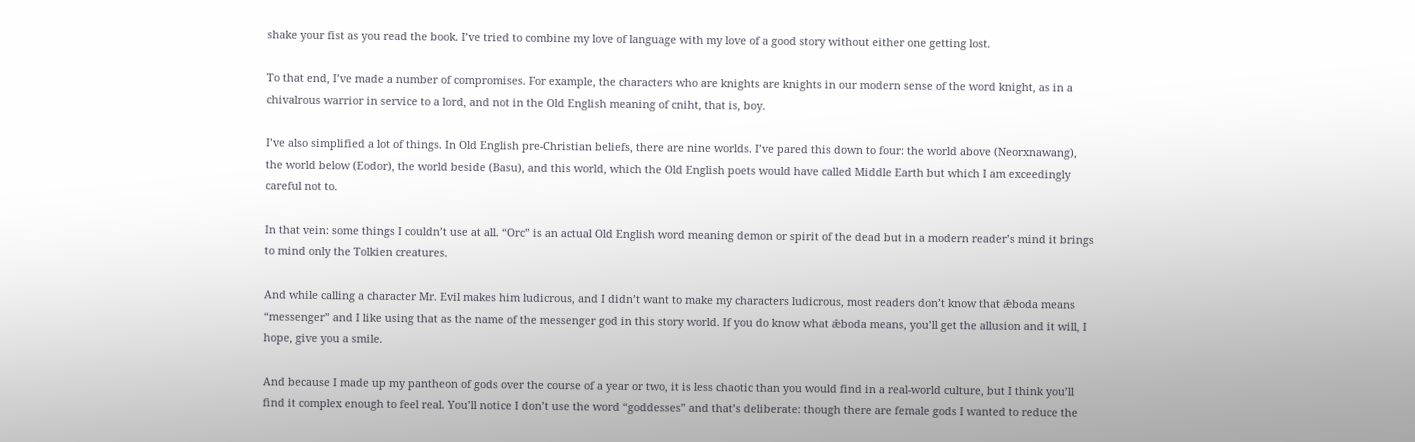shake your fist as you read the book. I’ve tried to combine my love of language with my love of a good story without either one getting lost.

To that end, I’ve made a number of compromises. For example, the characters who are knights are knights in our modern sense of the word knight, as in a chivalrous warrior in service to a lord, and not in the Old English meaning of cniht, that is, boy.

I’ve also simplified a lot of things. In Old English pre-Christian beliefs, there are nine worlds. I’ve pared this down to four: the world above (Neorxnawang), the world below (Eodor), the world beside (Basu), and this world, which the Old English poets would have called Middle Earth but which I am exceedingly careful not to.

In that vein: some things I couldn’t use at all. “Orc” is an actual Old English word meaning demon or spirit of the dead but in a modern reader’s mind it brings to mind only the Tolkien creatures.

And while calling a character Mr. Evil makes him ludicrous, and I didn’t want to make my characters ludicrous, most readers don’t know that ǣboda means “messenger” and I like using that as the name of the messenger god in this story world. If you do know what ǣboda means, you’ll get the allusion and it will, I hope, give you a smile.

And because I made up my pantheon of gods over the course of a year or two, it is less chaotic than you would find in a real-world culture, but I think you’ll find it complex enough to feel real. You’ll notice I don’t use the word “goddesses” and that’s deliberate: though there are female gods I wanted to reduce the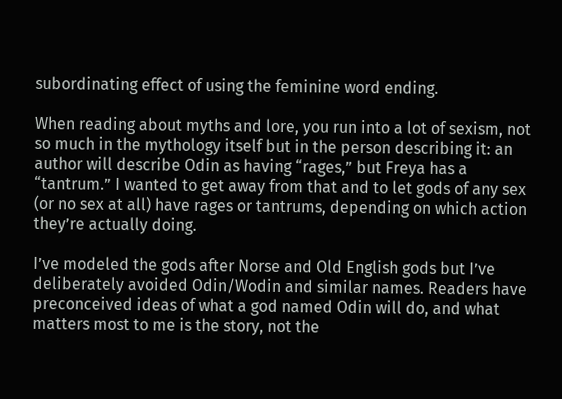subordinating effect of using the feminine word ending.

When reading about myths and lore, you run into a lot of sexism, not so much in the mythology itself but in the person describing it: an author will describe Odin as having “rages,” but Freya has a “tantrum.” I wanted to get away from that and to let gods of any sex (or no sex at all) have rages or tantrums, depending on which action they’re actually doing.

I’ve modeled the gods after Norse and Old English gods but I’ve deliberately avoided Odin/Wodin and similar names. Readers have preconceived ideas of what a god named Odin will do, and what matters most to me is the story, not the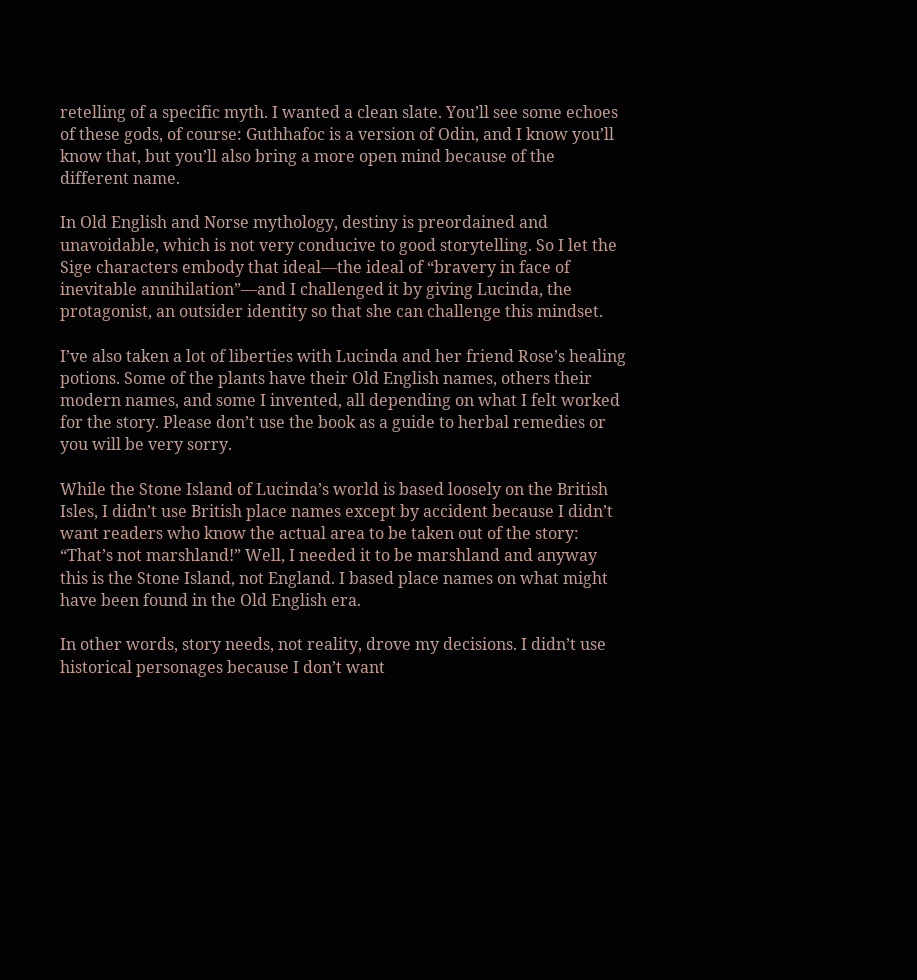retelling of a specific myth. I wanted a clean slate. You’ll see some echoes of these gods, of course: Guthhafoc is a version of Odin, and I know you’ll know that, but you’ll also bring a more open mind because of the different name.

In Old English and Norse mythology, destiny is preordained and unavoidable, which is not very conducive to good storytelling. So I let the Sige characters embody that ideal—the ideal of “bravery in face of inevitable annihilation”—and I challenged it by giving Lucinda, the protagonist, an outsider identity so that she can challenge this mindset.

I’ve also taken a lot of liberties with Lucinda and her friend Rose’s healing potions. Some of the plants have their Old English names, others their modern names, and some I invented, all depending on what I felt worked for the story. Please don’t use the book as a guide to herbal remedies or you will be very sorry.

While the Stone Island of Lucinda’s world is based loosely on the British Isles, I didn’t use British place names except by accident because I didn’t want readers who know the actual area to be taken out of the story: “That’s not marshland!” Well, I needed it to be marshland and anyway this is the Stone Island, not England. I based place names on what might have been found in the Old English era.

In other words, story needs, not reality, drove my decisions. I didn’t use historical personages because I don’t want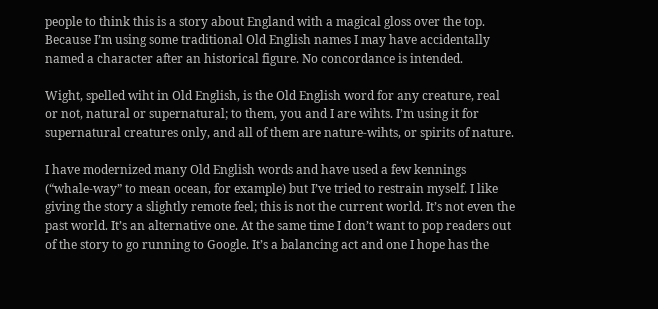people to think this is a story about England with a magical gloss over the top. Because I’m using some traditional Old English names I may have accidentally named a character after an historical figure. No concordance is intended.

Wight, spelled wiht in Old English, is the Old English word for any creature, real or not, natural or supernatural; to them, you and I are wihts. I’m using it for supernatural creatures only, and all of them are nature-wihts, or spirits of nature.

I have modernized many Old English words and have used a few kennings (“whale-way” to mean ocean, for example) but I’ve tried to restrain myself. I like giving the story a slightly remote feel; this is not the current world. It’s not even the past world. It’s an alternative one. At the same time I don’t want to pop readers out of the story to go running to Google. It’s a balancing act and one I hope has the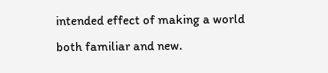intended effect of making a world both familiar and new.